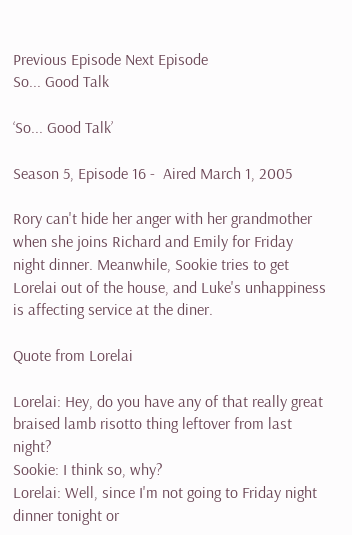Previous Episode Next Episode
So... Good Talk

‘So... Good Talk’

Season 5, Episode 16 -  Aired March 1, 2005

Rory can't hide her anger with her grandmother when she joins Richard and Emily for Friday night dinner. Meanwhile, Sookie tries to get Lorelai out of the house, and Luke's unhappiness is affecting service at the diner.

Quote from Lorelai

Lorelai: Hey, do you have any of that really great braised lamb risotto thing leftover from last night?
Sookie: I think so, why?
Lorelai: Well, since I'm not going to Friday night dinner tonight or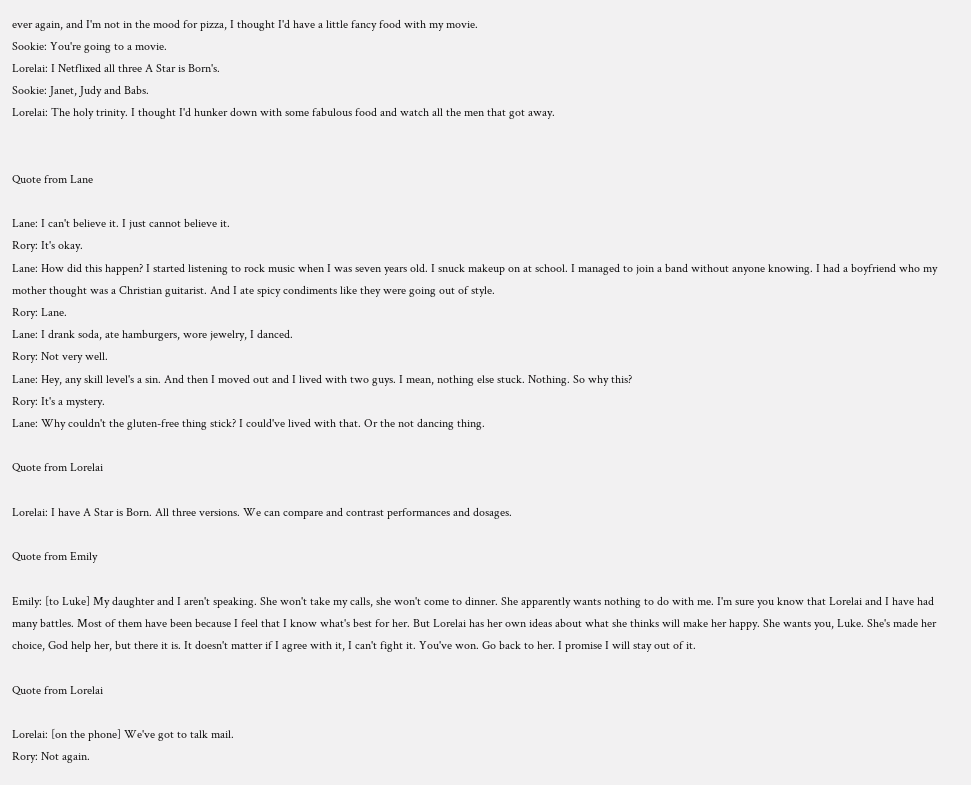ever again, and I'm not in the mood for pizza, I thought I'd have a little fancy food with my movie.
Sookie: You're going to a movie.
Lorelai: I Netflixed all three A Star is Born's.
Sookie: Janet, Judy and Babs.
Lorelai: The holy trinity. I thought I'd hunker down with some fabulous food and watch all the men that got away.


Quote from Lane

Lane: I can't believe it. I just cannot believe it.
Rory: It's okay.
Lane: How did this happen? I started listening to rock music when I was seven years old. I snuck makeup on at school. I managed to join a band without anyone knowing. I had a boyfriend who my mother thought was a Christian guitarist. And I ate spicy condiments like they were going out of style.
Rory: Lane.
Lane: I drank soda, ate hamburgers, wore jewelry, I danced.
Rory: Not very well.
Lane: Hey, any skill level's a sin. And then I moved out and I lived with two guys. I mean, nothing else stuck. Nothing. So why this?
Rory: It's a mystery.
Lane: Why couldn't the gluten-free thing stick? I could've lived with that. Or the not dancing thing.

Quote from Lorelai

Lorelai: I have A Star is Born. All three versions. We can compare and contrast performances and dosages.

Quote from Emily

Emily: [to Luke] My daughter and I aren't speaking. She won't take my calls, she won't come to dinner. She apparently wants nothing to do with me. I'm sure you know that Lorelai and I have had many battles. Most of them have been because I feel that I know what's best for her. But Lorelai has her own ideas about what she thinks will make her happy. She wants you, Luke. She's made her choice, God help her, but there it is. It doesn't matter if I agree with it, I can't fight it. You've won. Go back to her. I promise I will stay out of it.

Quote from Lorelai

Lorelai: [on the phone] We've got to talk mail.
Rory: Not again.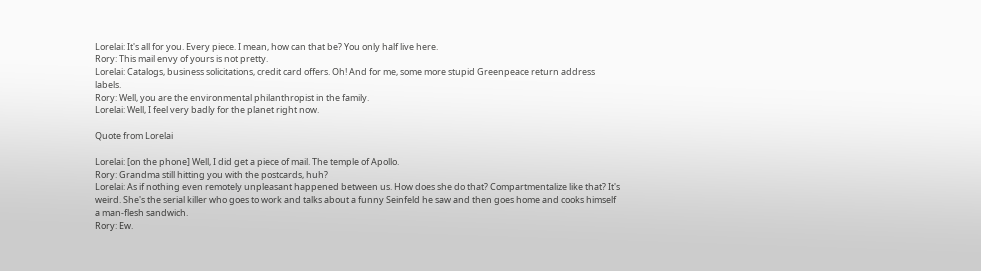Lorelai: It's all for you. Every piece. I mean, how can that be? You only half live here.
Rory: This mail envy of yours is not pretty.
Lorelai: Catalogs, business solicitations, credit card offers. Oh! And for me, some more stupid Greenpeace return address labels.
Rory: Well, you are the environmental philanthropist in the family.
Lorelai: Well, I feel very badly for the planet right now.

Quote from Lorelai

Lorelai: [on the phone] Well, I did get a piece of mail. The temple of Apollo.
Rory: Grandma still hitting you with the postcards, huh?
Lorelai: As if nothing even remotely unpleasant happened between us. How does she do that? Compartmentalize like that? It's weird. She's the serial killer who goes to work and talks about a funny Seinfeld he saw and then goes home and cooks himself a man-flesh sandwich.
Rory: Ew.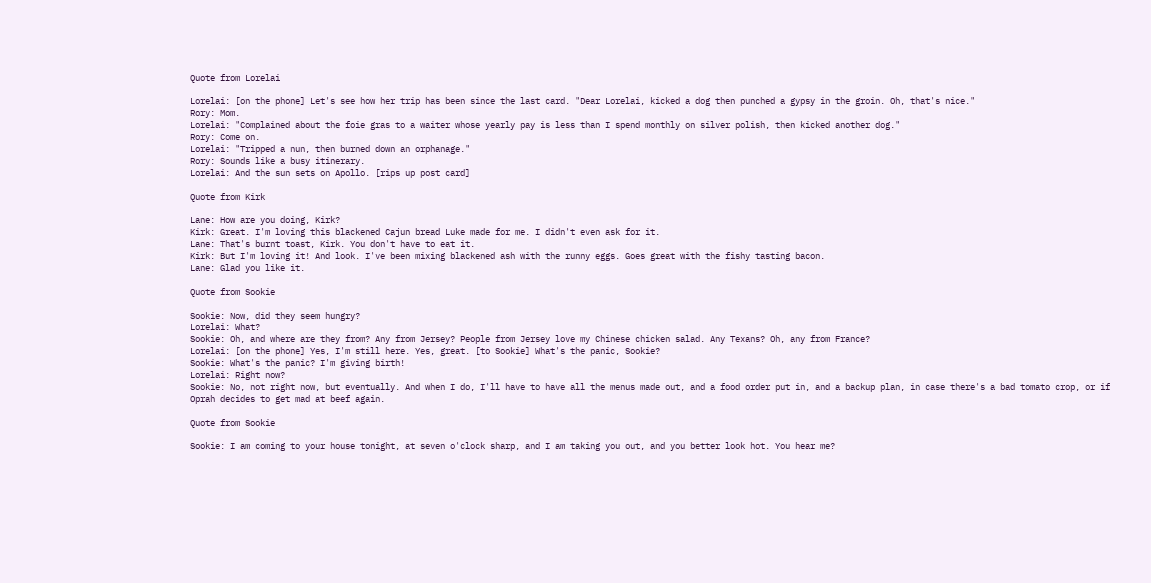Quote from Lorelai

Lorelai: [on the phone] Let's see how her trip has been since the last card. "Dear Lorelai, kicked a dog then punched a gypsy in the groin. Oh, that's nice."
Rory: Mom.
Lorelai: "Complained about the foie gras to a waiter whose yearly pay is less than I spend monthly on silver polish, then kicked another dog."
Rory: Come on.
Lorelai: "Tripped a nun, then burned down an orphanage."
Rory: Sounds like a busy itinerary.
Lorelai: And the sun sets on Apollo. [rips up post card]

Quote from Kirk

Lane: How are you doing, Kirk?
Kirk: Great. I'm loving this blackened Cajun bread Luke made for me. I didn't even ask for it.
Lane: That's burnt toast, Kirk. You don't have to eat it.
Kirk: But I'm loving it! And look. I've been mixing blackened ash with the runny eggs. Goes great with the fishy tasting bacon.
Lane: Glad you like it.

Quote from Sookie

Sookie: Now, did they seem hungry?
Lorelai: What?
Sookie: Oh, and where are they from? Any from Jersey? People from Jersey love my Chinese chicken salad. Any Texans? Oh, any from France?
Lorelai: [on the phone] Yes, I'm still here. Yes, great. [to Sookie] What's the panic, Sookie?
Sookie: What's the panic? I'm giving birth!
Lorelai: Right now?
Sookie: No, not right now, but eventually. And when I do, I'll have to have all the menus made out, and a food order put in, and a backup plan, in case there's a bad tomato crop, or if Oprah decides to get mad at beef again.

Quote from Sookie

Sookie: I am coming to your house tonight, at seven o'clock sharp, and I am taking you out, and you better look hot. You hear me?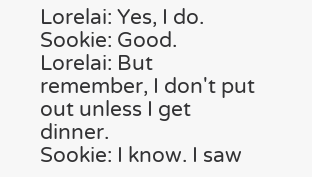Lorelai: Yes, I do.
Sookie: Good.
Lorelai: But remember, I don't put out unless I get dinner.
Sookie: I know. I saw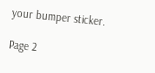your bumper sticker.

Page 2